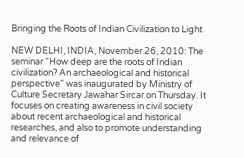Bringing the Roots of Indian Civilization to Light

NEW DELHI, INDIA, November 26, 2010: The seminar “How deep are the roots of Indian civilization? An archaeological and historical perspective” was inaugurated by Ministry of Culture Secretary Jawahar Sircar on Thursday. It focuses on creating awareness in civil society about recent archaeological and historical researches, and also to promote understanding and relevance of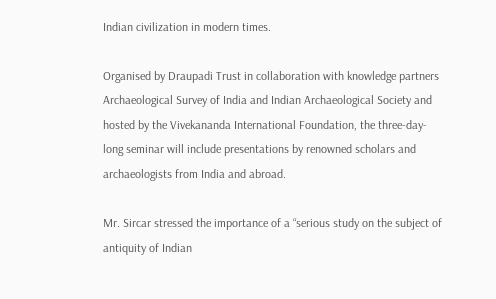Indian civilization in modern times.

Organised by Draupadi Trust in collaboration with knowledge partners Archaeological Survey of India and Indian Archaeological Society and hosted by the Vivekananda International Foundation, the three-day-long seminar will include presentations by renowned scholars and archaeologists from India and abroad.

Mr. Sircar stressed the importance of a “serious study on the subject of antiquity of Indian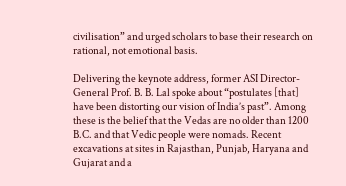civilisation” and urged scholars to base their research on rational, not emotional basis.

Delivering the keynote address, former ASI Director-General Prof. B. B. Lal spoke about “postulates [that] have been distorting our vision of India’s past”. Among these is the belief that the Vedas are no older than 1200 B.C. and that Vedic people were nomads. Recent excavations at sites in Rajasthan, Punjab, Haryana and Gujarat and a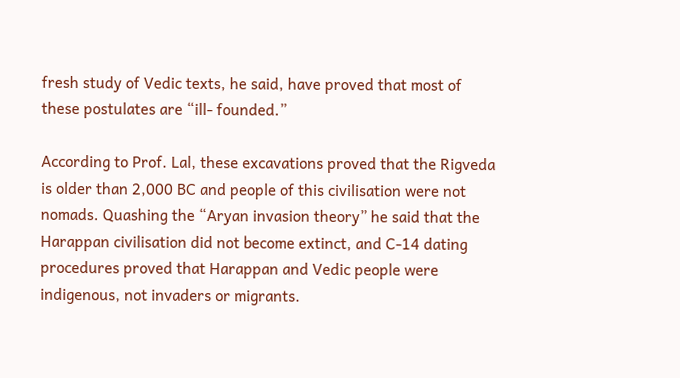fresh study of Vedic texts, he said, have proved that most of these postulates are “ill- founded.”

According to Prof. Lal, these excavations proved that the Rigveda is older than 2,000 BC and people of this civilisation were not nomads. Quashing the “Aryan invasion theory” he said that the Harappan civilisation did not become extinct, and C-14 dating procedures proved that Harappan and Vedic people were indigenous, not invaders or migrants.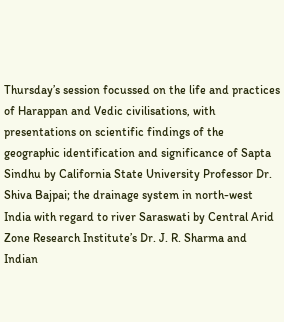Thursday’s session focussed on the life and practices of Harappan and Vedic civilisations, with presentations on scientific findings of the geographic identification and significance of Sapta Sindhu by California State University Professor Dr. Shiva Bajpai; the drainage system in north-west India with regard to river Saraswati by Central Arid Zone Research Institute’s Dr. J. R. Sharma and Indian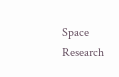Space Research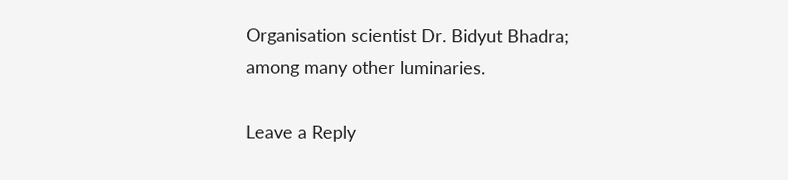Organisation scientist Dr. Bidyut Bhadra; among many other luminaries.

Leave a Reply